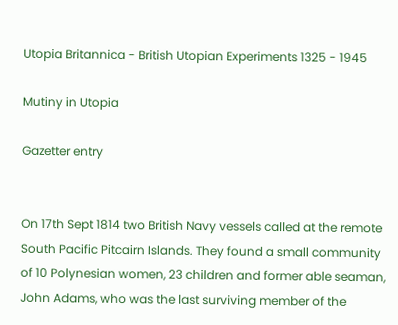Utopia Britannica - British Utopian Experiments 1325 - 1945

Mutiny in Utopia

Gazetter entry


On 17th Sept 1814 two British Navy vessels called at the remote South Pacific Pitcairn Islands. They found a small community of 10 Polynesian women, 23 children and former able seaman, John Adams, who was the last surviving member of the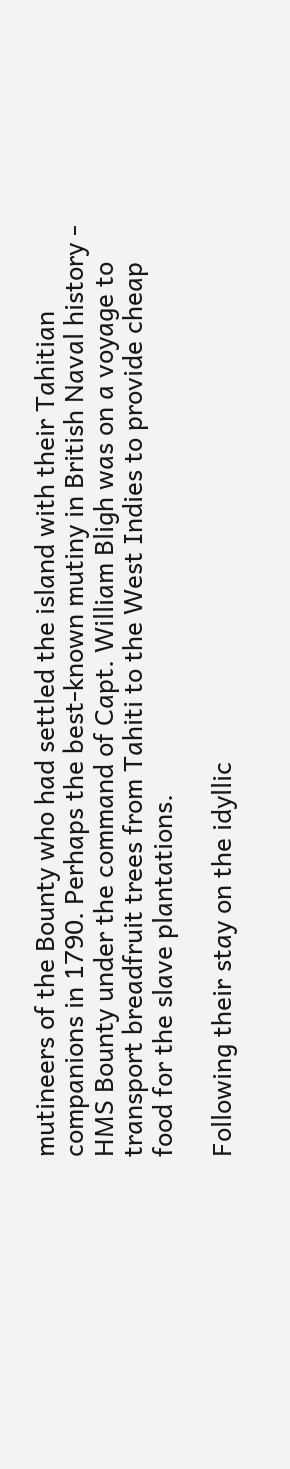mutineers of the Bounty who had settled the island with their Tahitian companions in 1790. Perhaps the best-known mutiny in British Naval history - HMS Bounty under the command of Capt. William Bligh was on a voyage to transport breadfruit trees from Tahiti to the West Indies to provide cheap food for the slave plantations.

Following their stay on the idyllic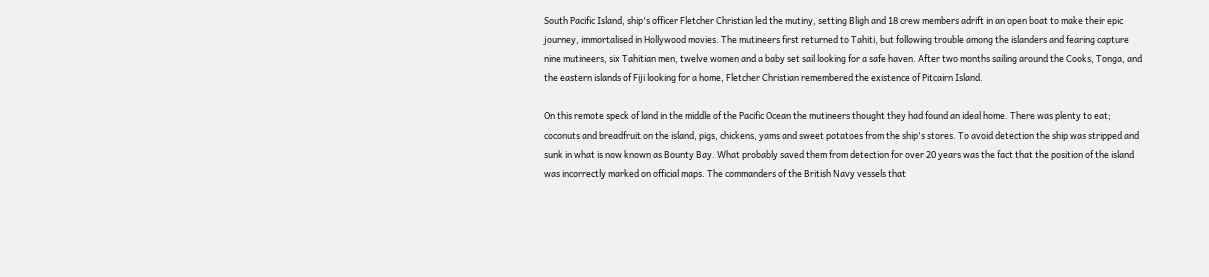South Pacific Island, ship's officer Fletcher Christian led the mutiny, setting Bligh and 18 crew members adrift in an open boat to make their epic journey, immortalised in Hollywood movies. The mutineers first returned to Tahiti, but following trouble among the islanders and fearing capture nine mutineers, six Tahitian men, twelve women and a baby set sail looking for a safe haven. After two months sailing around the Cooks, Tonga, and the eastern islands of Fiji looking for a home, Fletcher Christian remembered the existence of Pitcairn Island.

On this remote speck of land in the middle of the Pacific Ocean the mutineers thought they had found an ideal home. There was plenty to eat; coconuts and breadfruit on the island, pigs, chickens, yams and sweet potatoes from the ship's stores. To avoid detection the ship was stripped and sunk in what is now known as Bounty Bay. What probably saved them from detection for over 20 years was the fact that the position of the island was incorrectly marked on official maps. The commanders of the British Navy vessels that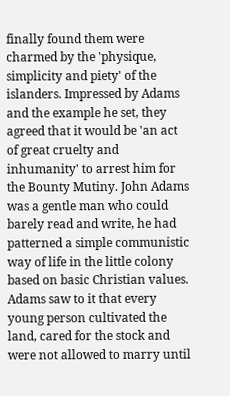finally found them were charmed by the 'physique, simplicity and piety' of the islanders. Impressed by Adams and the example he set, they agreed that it would be 'an act of great cruelty and inhumanity' to arrest him for the Bounty Mutiny. John Adams was a gentle man who could barely read and write, he had patterned a simple communistic way of life in the little colony based on basic Christian values. Adams saw to it that every young person cultivated the land, cared for the stock and were not allowed to marry until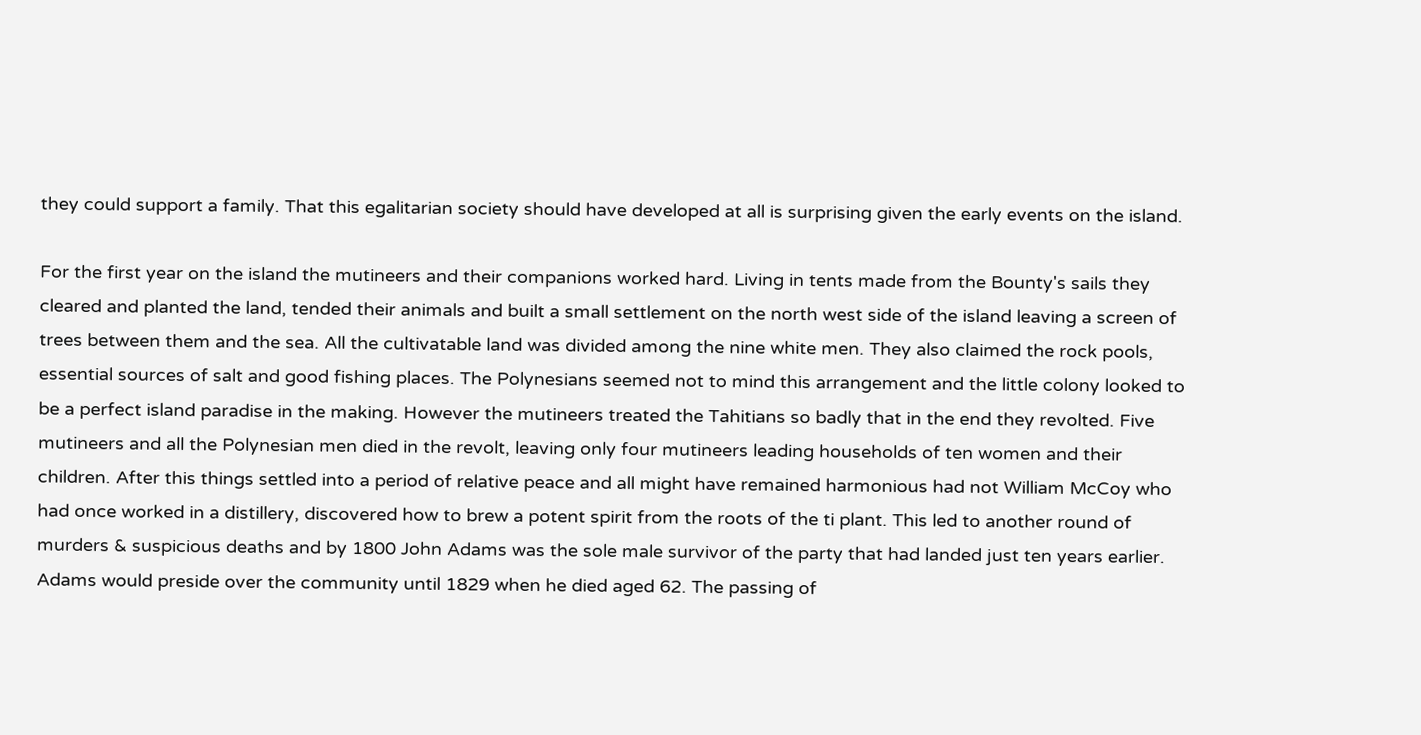they could support a family. That this egalitarian society should have developed at all is surprising given the early events on the island.

For the first year on the island the mutineers and their companions worked hard. Living in tents made from the Bounty's sails they cleared and planted the land, tended their animals and built a small settlement on the north west side of the island leaving a screen of trees between them and the sea. All the cultivatable land was divided among the nine white men. They also claimed the rock pools, essential sources of salt and good fishing places. The Polynesians seemed not to mind this arrangement and the little colony looked to be a perfect island paradise in the making. However the mutineers treated the Tahitians so badly that in the end they revolted. Five mutineers and all the Polynesian men died in the revolt, leaving only four mutineers leading households of ten women and their children. After this things settled into a period of relative peace and all might have remained harmonious had not William McCoy who had once worked in a distillery, discovered how to brew a potent spirit from the roots of the ti plant. This led to another round of murders & suspicious deaths and by 1800 John Adams was the sole male survivor of the party that had landed just ten years earlier. Adams would preside over the community until 1829 when he died aged 62. The passing of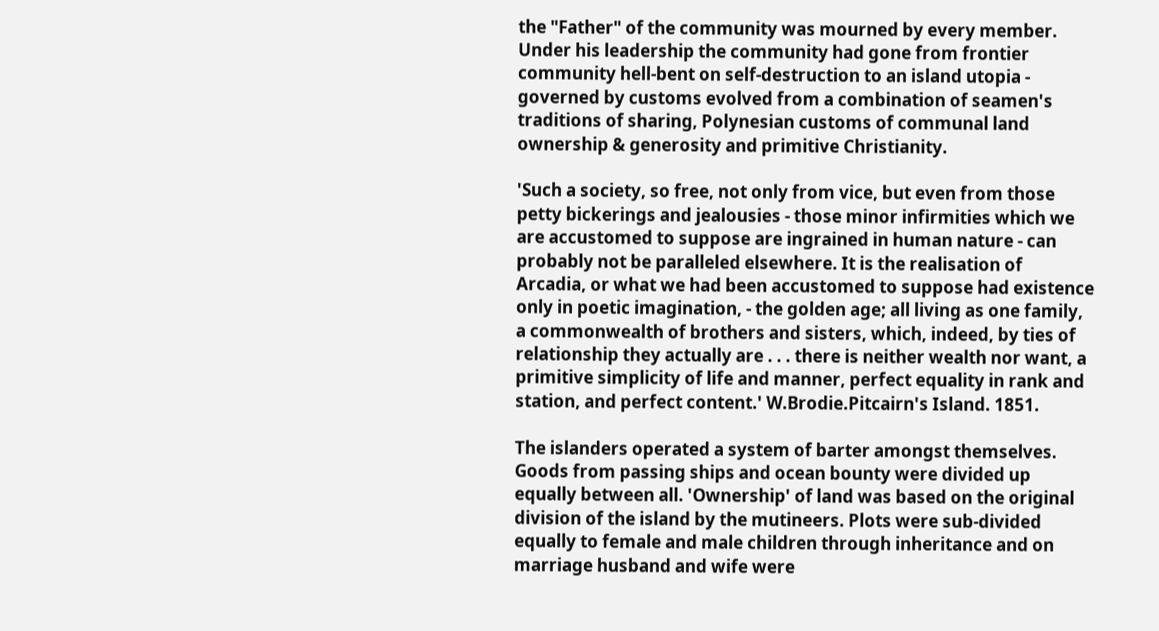the "Father" of the community was mourned by every member. Under his leadership the community had gone from frontier community hell-bent on self-destruction to an island utopia - governed by customs evolved from a combination of seamen's traditions of sharing, Polynesian customs of communal land ownership & generosity and primitive Christianity.

'Such a society, so free, not only from vice, but even from those petty bickerings and jealousies - those minor infirmities which we are accustomed to suppose are ingrained in human nature - can probably not be paralleled elsewhere. It is the realisation of Arcadia, or what we had been accustomed to suppose had existence only in poetic imagination, - the golden age; all living as one family, a commonwealth of brothers and sisters, which, indeed, by ties of relationship they actually are . . . there is neither wealth nor want, a primitive simplicity of life and manner, perfect equality in rank and station, and perfect content.' W.Brodie.Pitcairn's Island. 1851.

The islanders operated a system of barter amongst themselves. Goods from passing ships and ocean bounty were divided up equally between all. 'Ownership' of land was based on the original division of the island by the mutineers. Plots were sub-divided equally to female and male children through inheritance and on marriage husband and wife were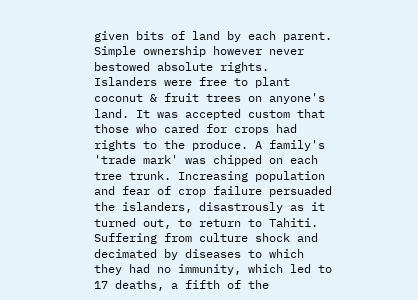given bits of land by each parent. Simple ownership however never bestowed absolute rights. Islanders were free to plant coconut & fruit trees on anyone's land. It was accepted custom that those who cared for crops had rights to the produce. A family's 'trade mark' was chipped on each tree trunk. Increasing population and fear of crop failure persuaded the islanders, disastrously as it turned out, to return to Tahiti. Suffering from culture shock and decimated by diseases to which they had no immunity, which led to 17 deaths, a fifth of the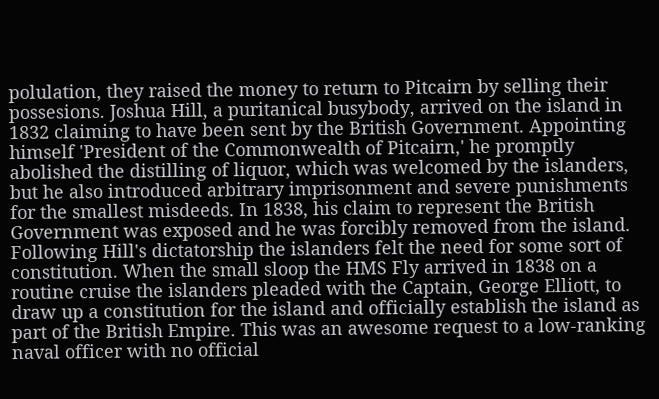polulation, they raised the money to return to Pitcairn by selling their possesions. Joshua Hill, a puritanical busybody, arrived on the island in 1832 claiming to have been sent by the British Government. Appointing himself 'President of the Commonwealth of Pitcairn,' he promptly abolished the distilling of liquor, which was welcomed by the islanders, but he also introduced arbitrary imprisonment and severe punishments for the smallest misdeeds. In 1838, his claim to represent the British Government was exposed and he was forcibly removed from the island. Following Hill's dictatorship the islanders felt the need for some sort of constitution. When the small sloop the HMS Fly arrived in 1838 on a routine cruise the islanders pleaded with the Captain, George Elliott, to draw up a constitution for the island and officially establish the island as part of the British Empire. This was an awesome request to a low-ranking naval officer with no official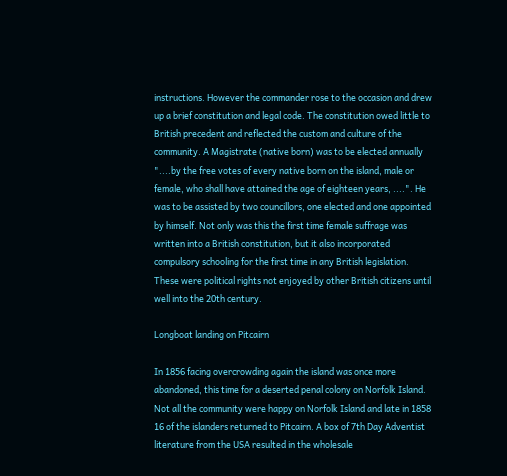instructions. However the commander rose to the occasion and drew up a brief constitution and legal code. The constitution owed little to British precedent and reflected the custom and culture of the community. A Magistrate (native born) was to be elected annually "....by the free votes of every native born on the island, male or female, who shall have attained the age of eighteen years, ....". He was to be assisted by two councillors, one elected and one appointed by himself. Not only was this the first time female suffrage was written into a British constitution, but it also incorporated compulsory schooling for the first time in any British legislation. These were political rights not enjoyed by other British citizens until well into the 20th century.

Longboat landing on Pitcairn

In 1856 facing overcrowding again the island was once more abandoned, this time for a deserted penal colony on Norfolk Island. Not all the community were happy on Norfolk Island and late in 1858 16 of the islanders returned to Pitcairn. A box of 7th Day Adventist literature from the USA resulted in the wholesale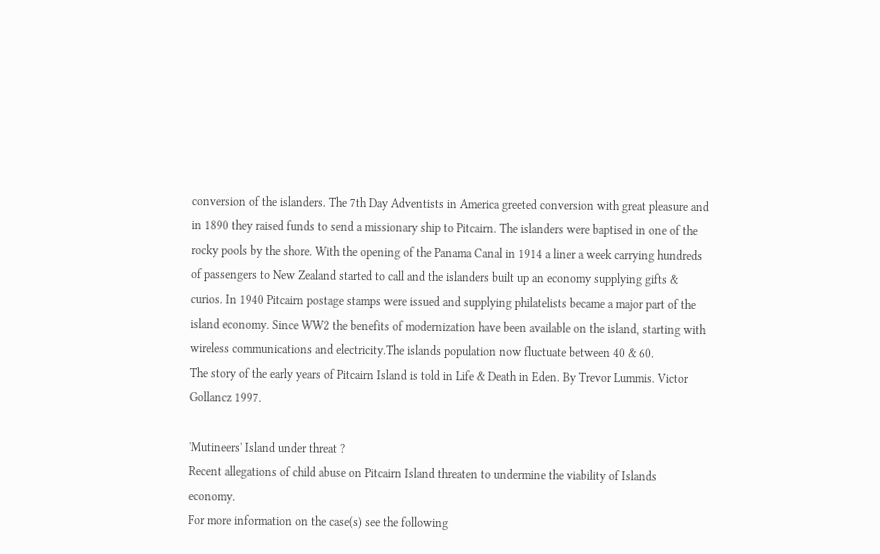conversion of the islanders. The 7th Day Adventists in America greeted conversion with great pleasure and in 1890 they raised funds to send a missionary ship to Pitcairn. The islanders were baptised in one of the rocky pools by the shore. With the opening of the Panama Canal in 1914 a liner a week carrying hundreds of passengers to New Zealand started to call and the islanders built up an economy supplying gifts & curios. In 1940 Pitcairn postage stamps were issued and supplying philatelists became a major part of the island economy. Since WW2 the benefits of modernization have been available on the island, starting with wireless communications and electricity.The islands population now fluctuate between 40 & 60.
The story of the early years of Pitcairn Island is told in Life & Death in Eden. By Trevor Lummis. Victor Gollancz 1997.

'Mutineers' Island under threat ?
Recent allegations of child abuse on Pitcairn Island threaten to undermine the viability of Islands economy.
For more information on the case(s) see the following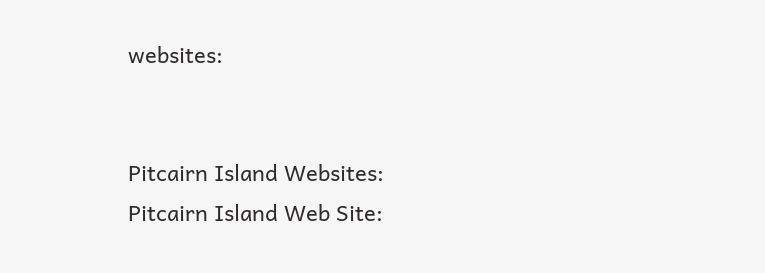websites:


Pitcairn Island Websites:
Pitcairn Island Web Site: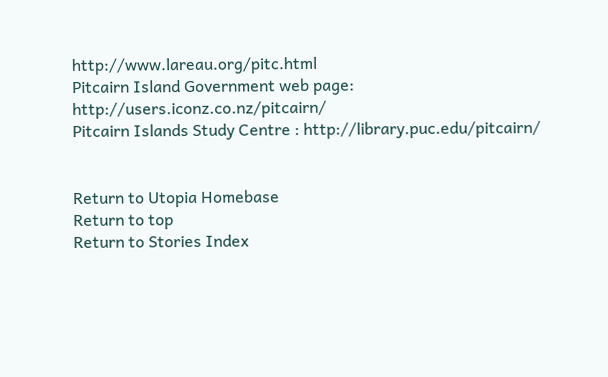http://www.lareau.org/pitc.html
Pitcairn Island Government web page: http://users.iconz.co.nz/pitcairn/
Pitcairn Islands Study Centre : http://library.puc.edu/pitcairn/


Return to Utopia Homebase
Return to top
Return to Stories Index